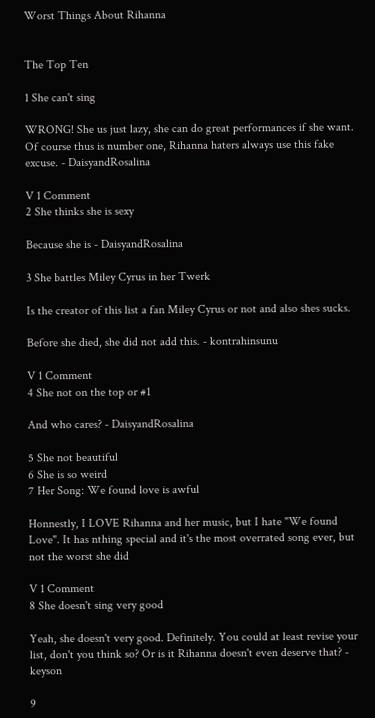Worst Things About Rihanna


The Top Ten

1 She can't sing

WRONG! She us just lazy, she can do great performances if she want.
Of course thus is number one, Rihanna haters always use this fake excuse. - DaisyandRosalina

V 1 Comment
2 She thinks she is sexy

Because she is - DaisyandRosalina

3 She battles Miley Cyrus in her Twerk

Is the creator of this list a fan Miley Cyrus or not and also shes sucks.

Before she died, she did not add this. - kontrahinsunu

V 1 Comment
4 She not on the top or #1

And who cares? - DaisyandRosalina

5 She not beautiful
6 She is so weird
7 Her Song: We found love is awful

Honnestly, I LOVE Rihanna and her music, but I hate "We found Love". It has nthing special and it's the most overrated song ever, but not the worst she did

V 1 Comment
8 She doesn't sing very good

Yeah, she doesn't very good. Definitely. You could at least revise your list, don't you think so? Or is it Rihanna doesn't even deserve that? - keyson

9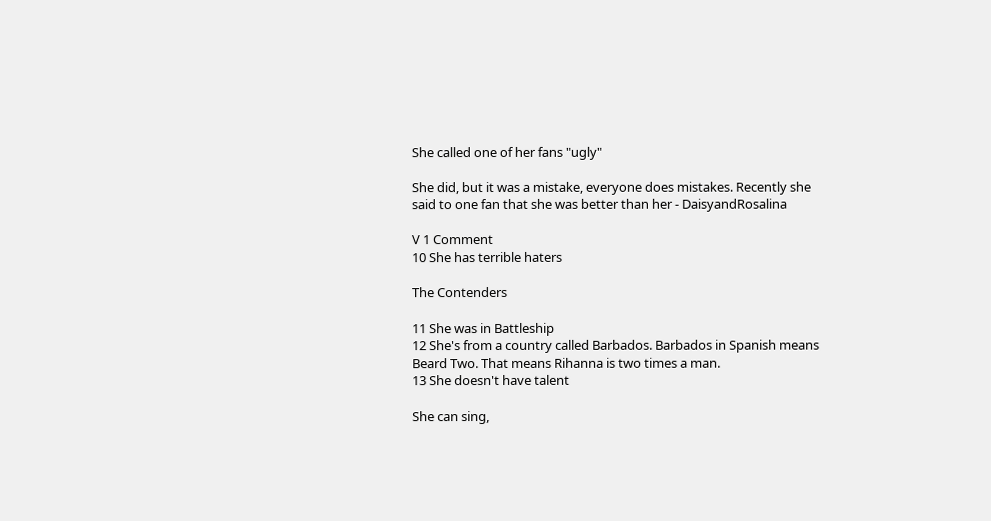She called one of her fans "ugly"

She did, but it was a mistake, everyone does mistakes. Recently she said to one fan that she was better than her - DaisyandRosalina

V 1 Comment
10 She has terrible haters

The Contenders

11 She was in Battleship
12 She's from a country called Barbados. Barbados in Spanish means Beard Two. That means Rihanna is two times a man.
13 She doesn't have talent

She can sing,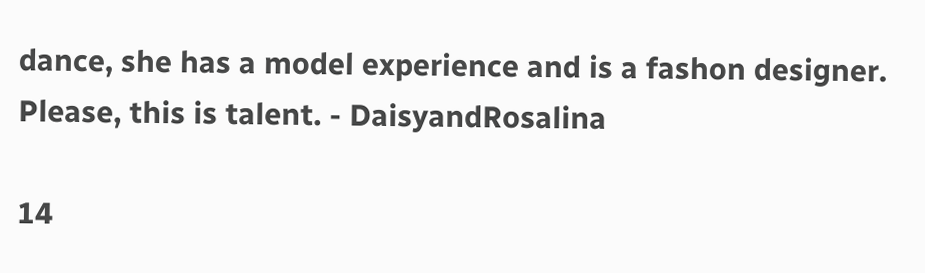dance, she has a model experience and is a fashon designer. Please, this is talent. - DaisyandRosalina

14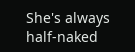She's always half-naked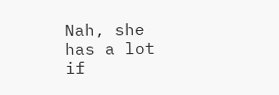Nah, she has a lot if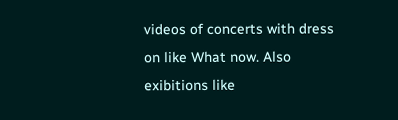videos of concerts with dress on like What now. Also exibitions like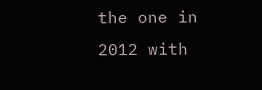the one in 2012 with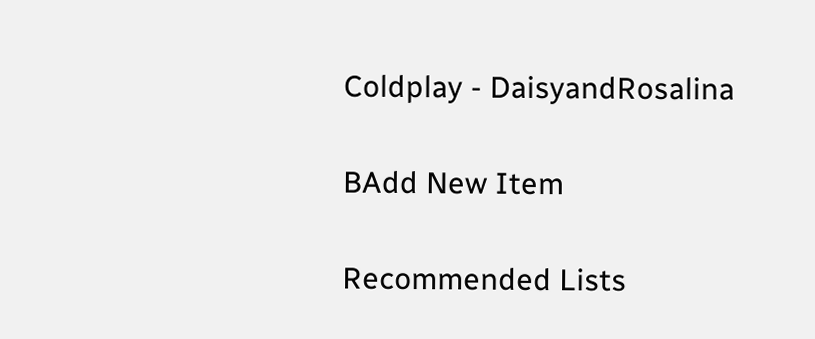Coldplay - DaisyandRosalina

BAdd New Item

Recommended Lists